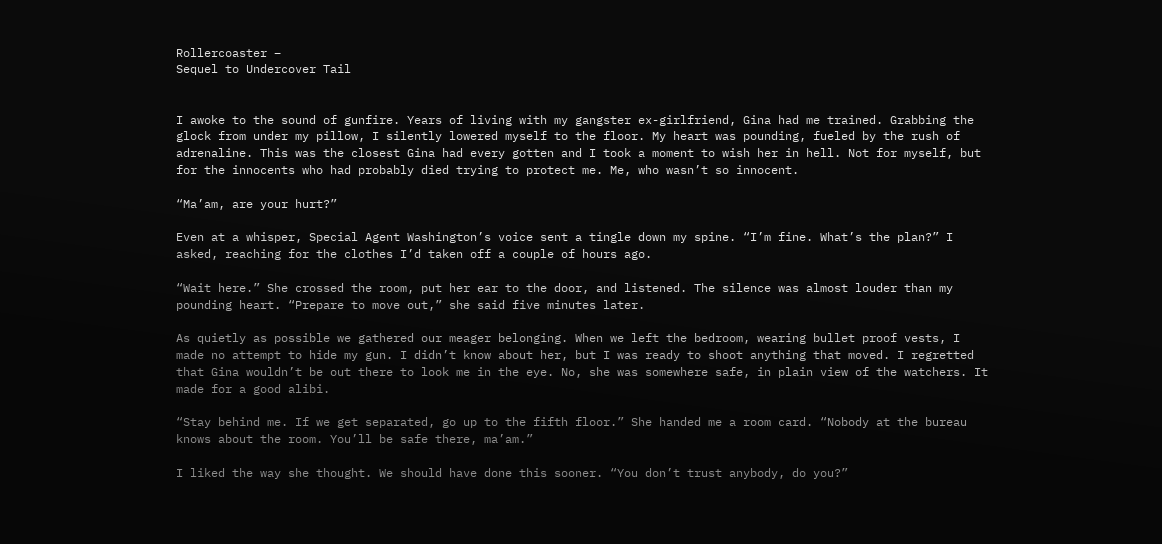Rollercoaster –
Sequel to Undercover Tail


I awoke to the sound of gunfire. Years of living with my gangster ex-girlfriend, Gina had me trained. Grabbing the glock from under my pillow, I silently lowered myself to the floor. My heart was pounding, fueled by the rush of adrenaline. This was the closest Gina had every gotten and I took a moment to wish her in hell. Not for myself, but for the innocents who had probably died trying to protect me. Me, who wasn’t so innocent.

“Ma’am, are your hurt?”

Even at a whisper, Special Agent Washington’s voice sent a tingle down my spine. “I’m fine. What’s the plan?” I asked, reaching for the clothes I’d taken off a couple of hours ago.

“Wait here.” She crossed the room, put her ear to the door, and listened. The silence was almost louder than my pounding heart. “Prepare to move out,” she said five minutes later.

As quietly as possible we gathered our meager belonging. When we left the bedroom, wearing bullet proof vests, I made no attempt to hide my gun. I didn’t know about her, but I was ready to shoot anything that moved. I regretted that Gina wouldn’t be out there to look me in the eye. No, she was somewhere safe, in plain view of the watchers. It made for a good alibi.

“Stay behind me. If we get separated, go up to the fifth floor.” She handed me a room card. “Nobody at the bureau knows about the room. You’ll be safe there, ma’am.”

I liked the way she thought. We should have done this sooner. “You don’t trust anybody, do you?”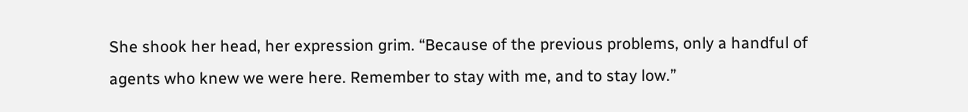She shook her head, her expression grim. “Because of the previous problems, only a handful of agents who knew we were here. Remember to stay with me, and to stay low.”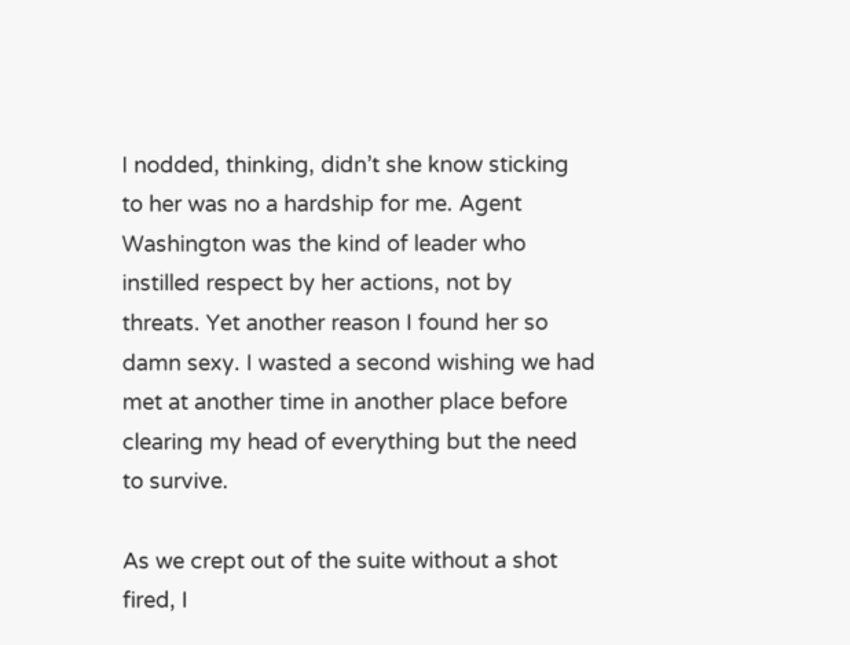I nodded, thinking, didn’t she know sticking to her was no a hardship for me. Agent Washington was the kind of leader who instilled respect by her actions, not by threats. Yet another reason I found her so damn sexy. I wasted a second wishing we had met at another time in another place before clearing my head of everything but the need to survive.

As we crept out of the suite without a shot fired, I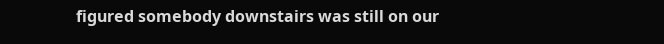figured somebody downstairs was still on our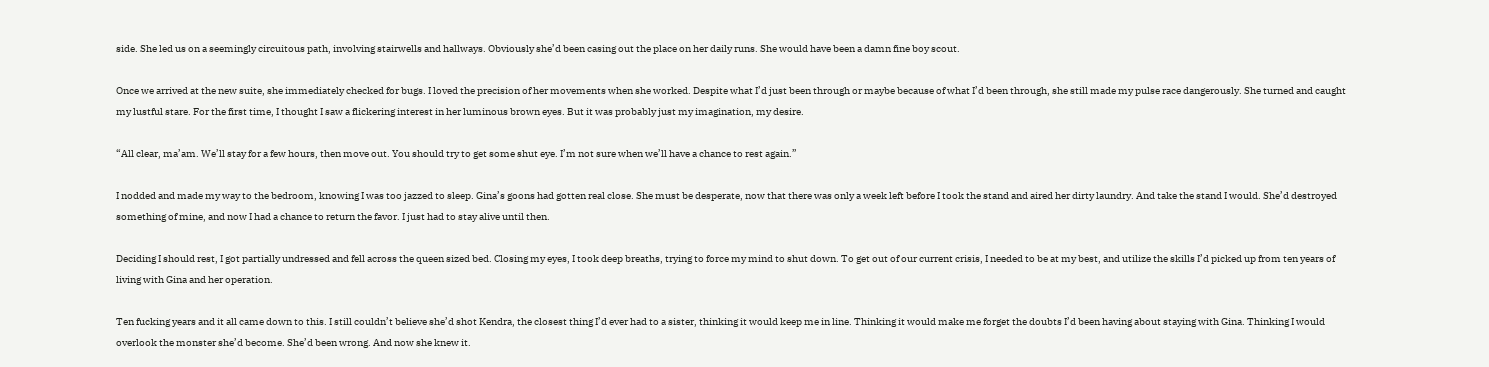side. She led us on a seemingly circuitous path, involving stairwells and hallways. Obviously she’d been casing out the place on her daily runs. She would have been a damn fine boy scout.

Once we arrived at the new suite, she immediately checked for bugs. I loved the precision of her movements when she worked. Despite what I’d just been through or maybe because of what I’d been through, she still made my pulse race dangerously. She turned and caught my lustful stare. For the first time, I thought I saw a flickering interest in her luminous brown eyes. But it was probably just my imagination, my desire.

“All clear, ma’am. We’ll stay for a few hours, then move out. You should try to get some shut eye. I’m not sure when we’ll have a chance to rest again.”

I nodded and made my way to the bedroom, knowing I was too jazzed to sleep. Gina’s goons had gotten real close. She must be desperate, now that there was only a week left before I took the stand and aired her dirty laundry. And take the stand I would. She’d destroyed something of mine, and now I had a chance to return the favor. I just had to stay alive until then.

Deciding I should rest, I got partially undressed and fell across the queen sized bed. Closing my eyes, I took deep breaths, trying to force my mind to shut down. To get out of our current crisis, I needed to be at my best, and utilize the skills I’d picked up from ten years of living with Gina and her operation.

Ten fucking years and it all came down to this. I still couldn’t believe she’d shot Kendra, the closest thing I’d ever had to a sister, thinking it would keep me in line. Thinking it would make me forget the doubts I’d been having about staying with Gina. Thinking I would overlook the monster she’d become. She’d been wrong. And now she knew it.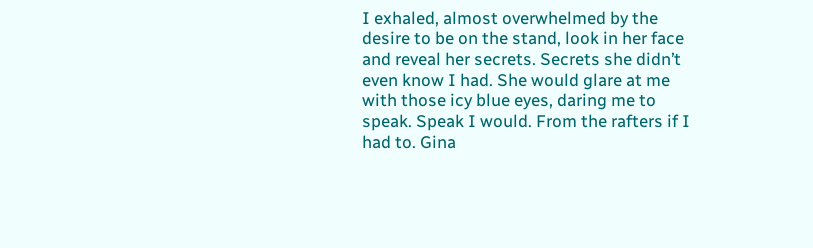I exhaled, almost overwhelmed by the desire to be on the stand, look in her face and reveal her secrets. Secrets she didn’t even know I had. She would glare at me with those icy blue eyes, daring me to speak. Speak I would. From the rafters if I had to. Gina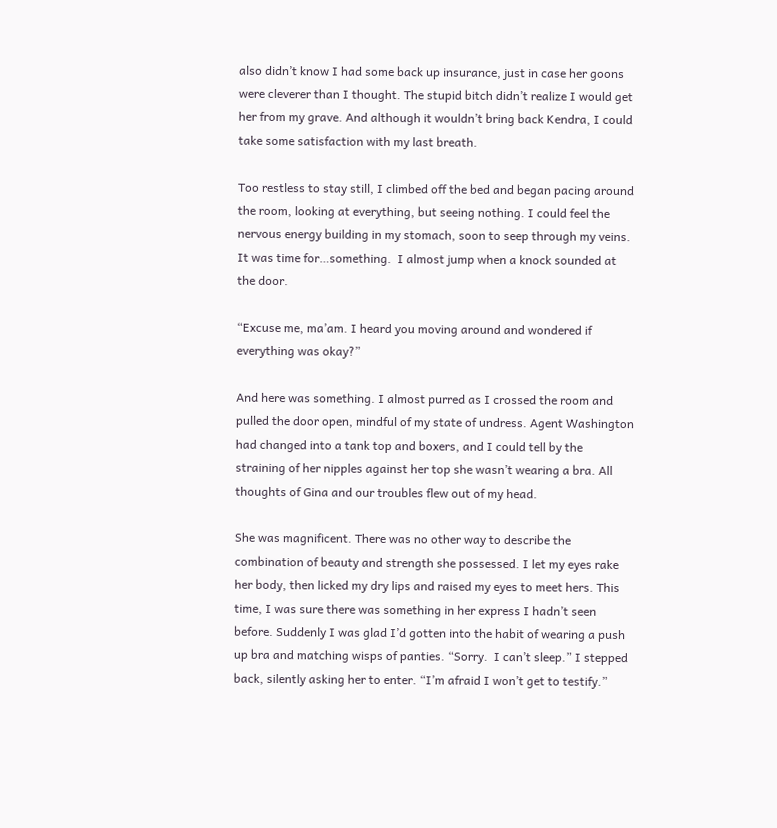also didn’t know I had some back up insurance, just in case her goons were cleverer than I thought. The stupid bitch didn’t realize I would get her from my grave. And although it wouldn’t bring back Kendra, I could take some satisfaction with my last breath.

Too restless to stay still, I climbed off the bed and began pacing around the room, looking at everything, but seeing nothing. I could feel the nervous energy building in my stomach, soon to seep through my veins. It was time for…something.  I almost jump when a knock sounded at the door.

“Excuse me, ma’am. I heard you moving around and wondered if everything was okay?”

And here was something. I almost purred as I crossed the room and pulled the door open, mindful of my state of undress. Agent Washington had changed into a tank top and boxers, and I could tell by the straining of her nipples against her top she wasn’t wearing a bra. All thoughts of Gina and our troubles flew out of my head.

She was magnificent. There was no other way to describe the combination of beauty and strength she possessed. I let my eyes rake her body, then licked my dry lips and raised my eyes to meet hers. This time, I was sure there was something in her express I hadn’t seen before. Suddenly I was glad I’d gotten into the habit of wearing a push up bra and matching wisps of panties. “Sorry.  I can’t sleep.” I stepped back, silently asking her to enter. “I’m afraid I won’t get to testify.”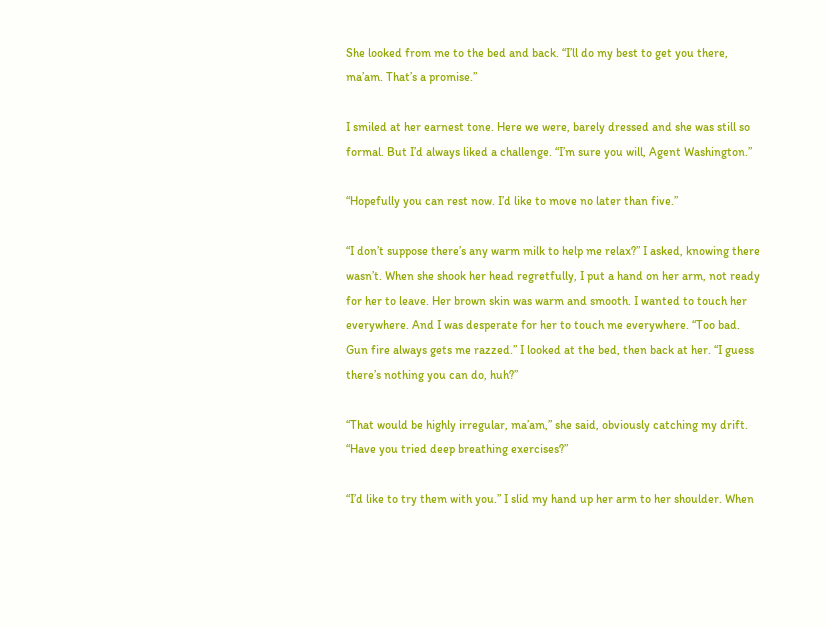She looked from me to the bed and back. “I’ll do my best to get you there, ma’am. That’s a promise.”

I smiled at her earnest tone. Here we were, barely dressed and she was still so formal. But I’d always liked a challenge. “I’m sure you will, Agent Washington.”

“Hopefully you can rest now. I’d like to move no later than five.”

“I don’t suppose there’s any warm milk to help me relax?” I asked, knowing there wasn’t. When she shook her head regretfully, I put a hand on her arm, not ready for her to leave. Her brown skin was warm and smooth. I wanted to touch her everywhere. And I was desperate for her to touch me everywhere. “Too bad. Gun fire always gets me razzed.” I looked at the bed, then back at her. “I guess there’s nothing you can do, huh?”

“That would be highly irregular, ma’am,” she said, obviously catching my drift. “Have you tried deep breathing exercises?”

“I’d like to try them with you.” I slid my hand up her arm to her shoulder. When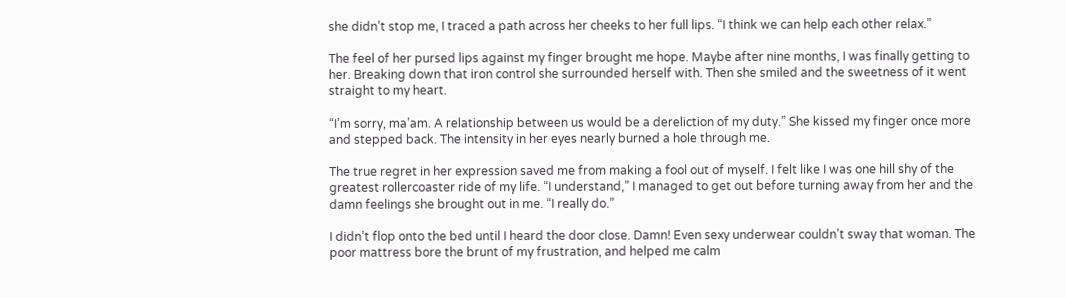she didn’t stop me, I traced a path across her cheeks to her full lips. “I think we can help each other relax.”

The feel of her pursed lips against my finger brought me hope. Maybe after nine months, I was finally getting to her. Breaking down that iron control she surrounded herself with. Then she smiled and the sweetness of it went straight to my heart.

“I’m sorry, ma’am. A relationship between us would be a dereliction of my duty.” She kissed my finger once more and stepped back. The intensity in her eyes nearly burned a hole through me.

The true regret in her expression saved me from making a fool out of myself. I felt like I was one hill shy of the greatest rollercoaster ride of my life. “I understand,” I managed to get out before turning away from her and the damn feelings she brought out in me. “I really do.”

I didn’t flop onto the bed until I heard the door close. Damn! Even sexy underwear couldn’t sway that woman. The poor mattress bore the brunt of my frustration, and helped me calm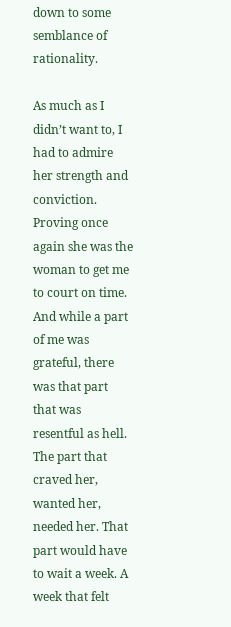down to some semblance of rationality.

As much as I didn’t want to, I had to admire her strength and conviction. Proving once again she was the woman to get me to court on time. And while a part of me was grateful, there was that part that was resentful as hell. The part that craved her, wanted her, needed her. That part would have to wait a week. A week that felt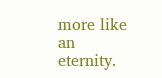more like an eternity.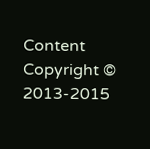Content Copyright © 2013-2015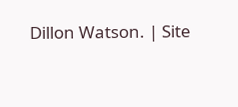Dillon Watson. | Site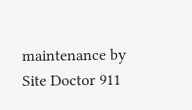maintenance by Site Doctor 911